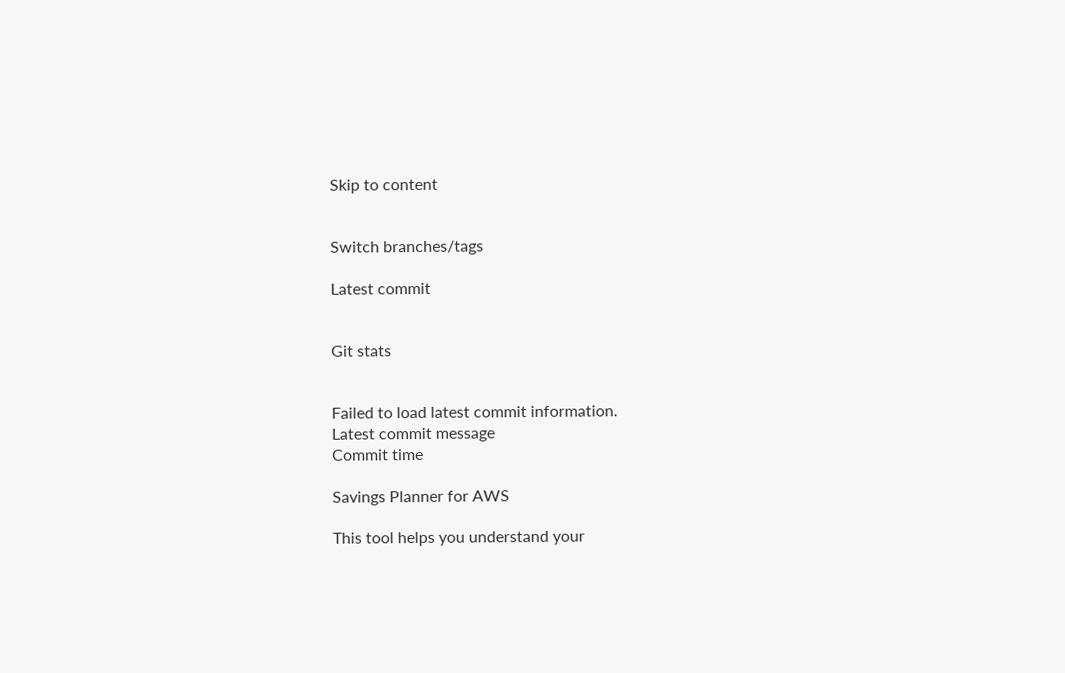Skip to content


Switch branches/tags

Latest commit


Git stats


Failed to load latest commit information.
Latest commit message
Commit time

Savings Planner for AWS

This tool helps you understand your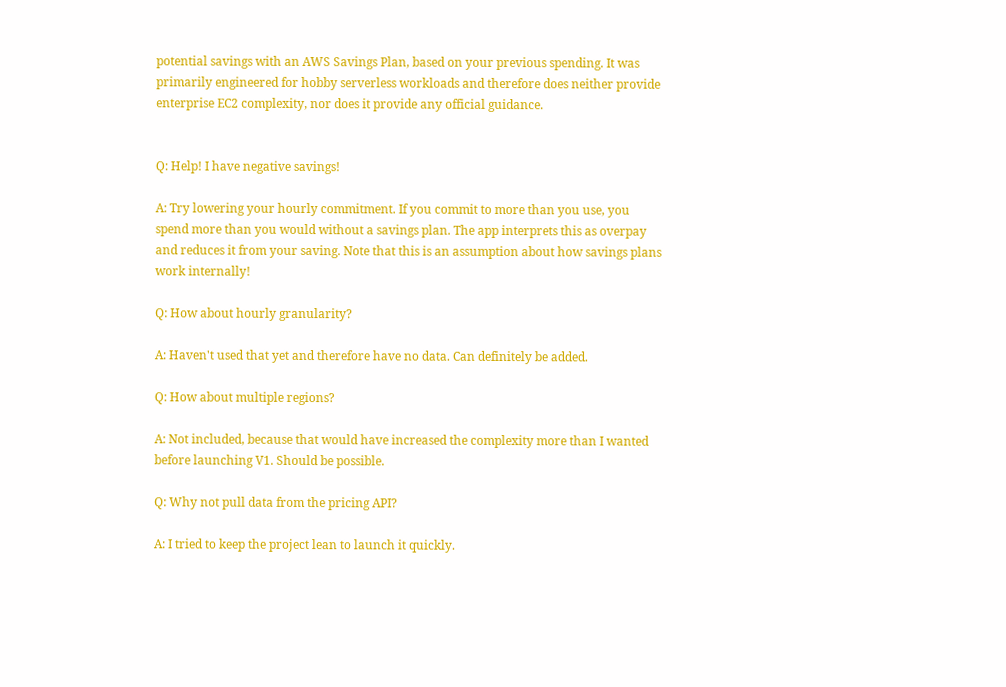potential savings with an AWS Savings Plan, based on your previous spending. It was primarily engineered for hobby serverless workloads and therefore does neither provide enterprise EC2 complexity, nor does it provide any official guidance.


Q: Help! I have negative savings!

A: Try lowering your hourly commitment. If you commit to more than you use, you spend more than you would without a savings plan. The app interprets this as overpay and reduces it from your saving. Note that this is an assumption about how savings plans work internally!

Q: How about hourly granularity?

A: Haven't used that yet and therefore have no data. Can definitely be added.

Q: How about multiple regions?

A: Not included, because that would have increased the complexity more than I wanted before launching V1. Should be possible.

Q: Why not pull data from the pricing API?

A: I tried to keep the project lean to launch it quickly.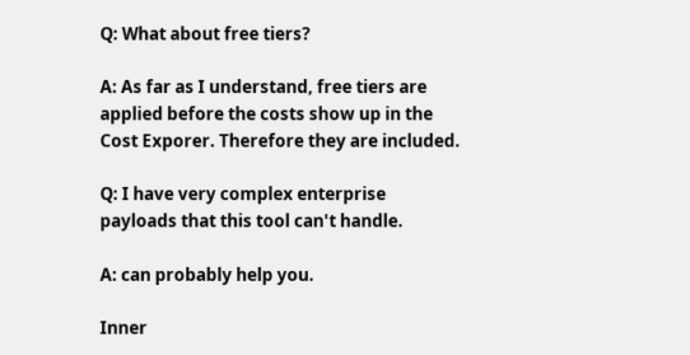Q: What about free tiers?

A: As far as I understand, free tiers are applied before the costs show up in the Cost Exporer. Therefore they are included.

Q: I have very complex enterprise payloads that this tool can't handle.

A: can probably help you.

Inner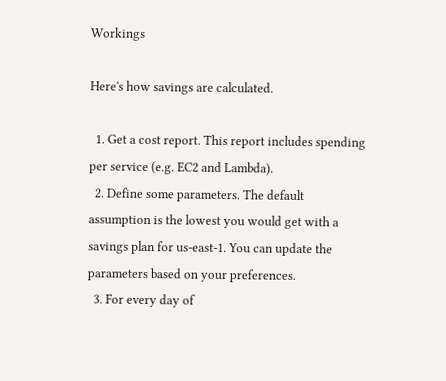Workings

Here's how savings are calculated.

  1. Get a cost report. This report includes spending per service (e.g. EC2 and Lambda).
  2. Define some parameters. The default assumption is the lowest you would get with a savings plan for us-east-1. You can update the parameters based on your preferences.
  3. For every day of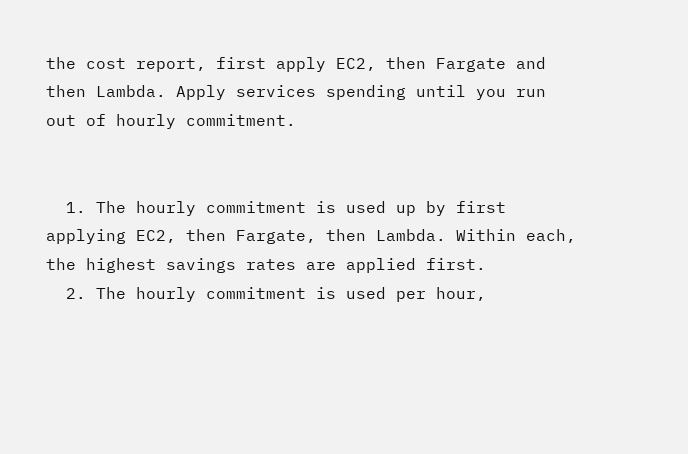the cost report, first apply EC2, then Fargate and then Lambda. Apply services spending until you run out of hourly commitment.


  1. The hourly commitment is used up by first applying EC2, then Fargate, then Lambda. Within each, the highest savings rates are applied first.
  2. The hourly commitment is used per hour,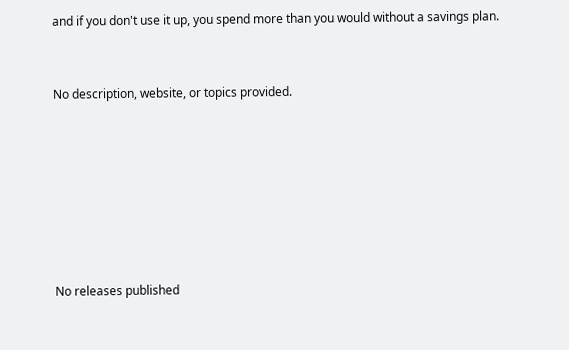and if you don't use it up, you spend more than you would without a savings plan.


No description, website, or topics provided.







No releases published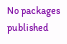No packages published